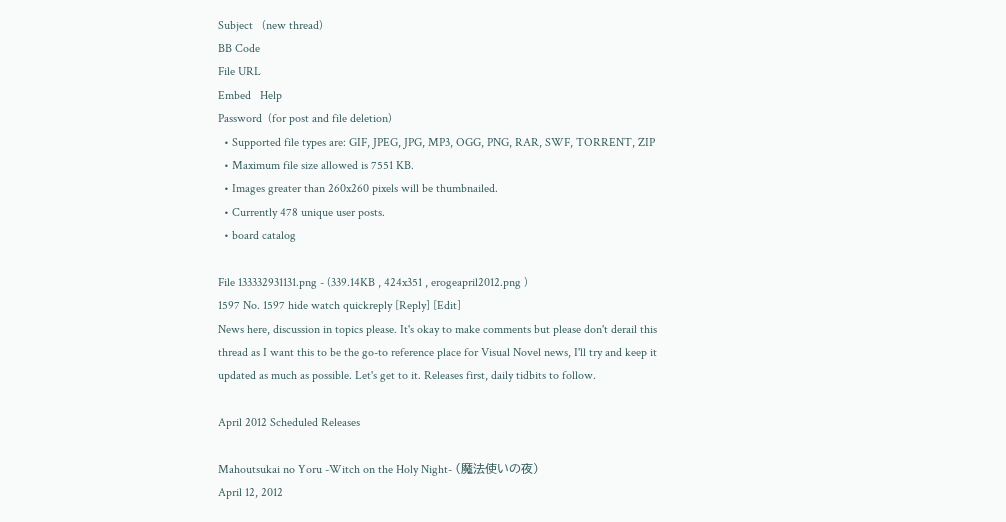Subject   (new thread)
BB Code
File URL
Embed   Help
Password  (for post and file deletion)
  • Supported file types are: GIF, JPEG, JPG, MP3, OGG, PNG, RAR, SWF, TORRENT, ZIP
  • Maximum file size allowed is 7551 KB.
  • Images greater than 260x260 pixels will be thumbnailed.
  • Currently 478 unique user posts.
  • board catalog

File 133332931131.png - (339.14KB , 424x351 , erogeapril2012.png )
1597 No. 1597 hide watch quickreply [Reply] [Edit]
News here, discussion in topics please. It's okay to make comments but please don't derail this thread as I want this to be the go-to reference place for Visual Novel news, I'll try and keep it updated as much as possible. Let's get to it. Releases first, daily tidbits to follow.

April 2012 Scheduled Releases

Mahoutsukai no Yoru -Witch on the Holy Night- (魔法使いの夜)
April 12, 2012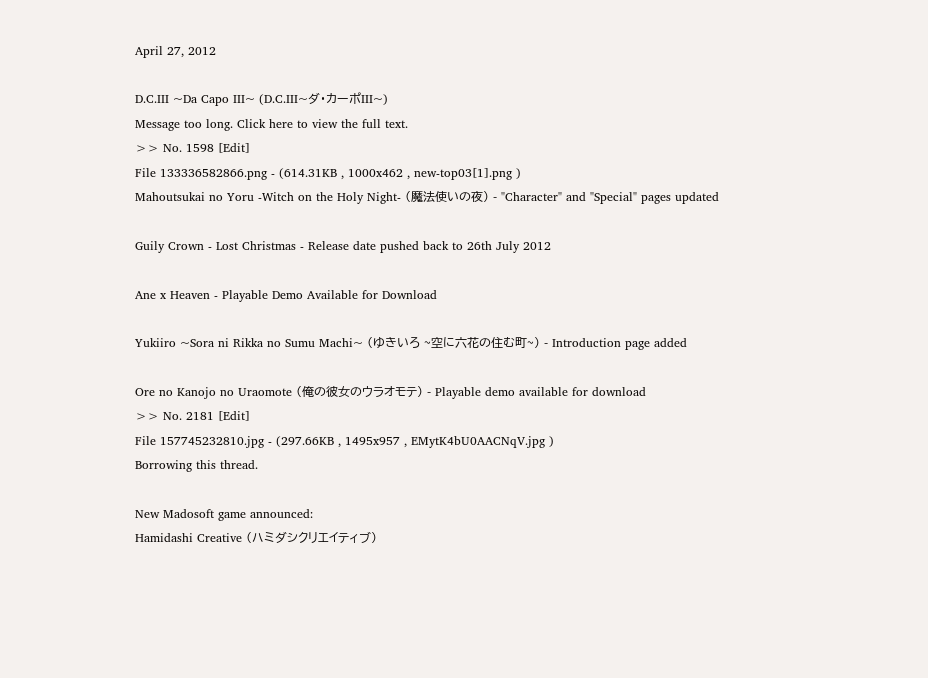April 27, 2012

D.C.III ~Da Capo III~ (D.C.III~ダ・カーポIII~)
Message too long. Click here to view the full text.
>> No. 1598 [Edit]
File 133336582866.png - (614.31KB , 1000x462 , new-top03[1].png )
Mahoutsukai no Yoru -Witch on the Holy Night- (魔法使いの夜) - "Character" and "Special" pages updated

Guily Crown - Lost Christmas - Release date pushed back to 26th July 2012

Ane x Heaven - Playable Demo Available for Download

Yukiiro ~Sora ni Rikka no Sumu Machi~ (ゆきいろ ~空に六花の住む町~) - Introduction page added

Ore no Kanojo no Uraomote (俺の彼女のウラオモテ) - Playable demo available for download
>> No. 2181 [Edit]
File 157745232810.jpg - (297.66KB , 1495x957 , EMytK4bU0AACNqV.jpg )
Borrowing this thread.

New Madosoft game announced:
Hamidashi Creative (ハミダシクリエイティブ)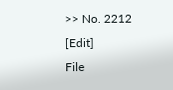>> No. 2212 [Edit]
File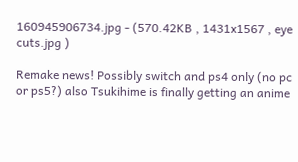160945906734.jpg - (570.42KB , 1431x1567 , eye cuts.jpg )

Remake news! Possibly switch and ps4 only (no pc or ps5?) also Tsukihime is finally getting an anime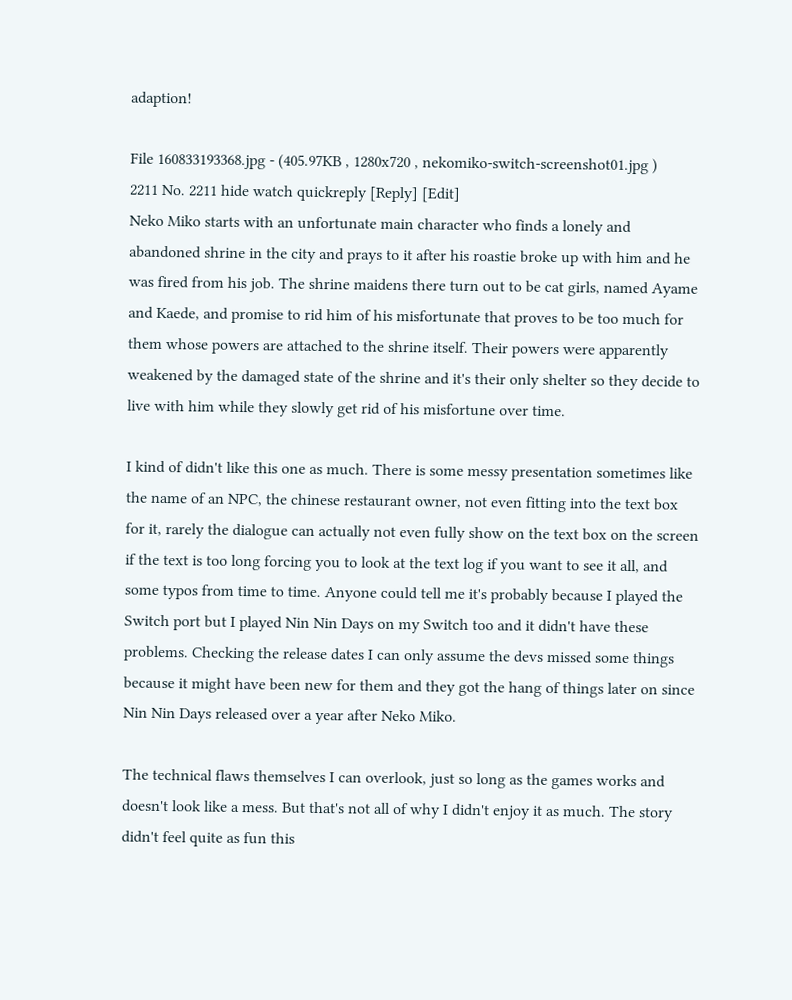adaption!

File 160833193368.jpg - (405.97KB , 1280x720 , nekomiko-switch-screenshot01.jpg )
2211 No. 2211 hide watch quickreply [Reply] [Edit]
Neko Miko starts with an unfortunate main character who finds a lonely and abandoned shrine in the city and prays to it after his roastie broke up with him and he was fired from his job. The shrine maidens there turn out to be cat girls, named Ayame and Kaede, and promise to rid him of his misfortunate that proves to be too much for them whose powers are attached to the shrine itself. Their powers were apparently weakened by the damaged state of the shrine and it's their only shelter so they decide to live with him while they slowly get rid of his misfortune over time.

I kind of didn't like this one as much. There is some messy presentation sometimes like the name of an NPC, the chinese restaurant owner, not even fitting into the text box for it, rarely the dialogue can actually not even fully show on the text box on the screen if the text is too long forcing you to look at the text log if you want to see it all, and some typos from time to time. Anyone could tell me it's probably because I played the Switch port but I played Nin Nin Days on my Switch too and it didn't have these problems. Checking the release dates I can only assume the devs missed some things because it might have been new for them and they got the hang of things later on since Nin Nin Days released over a year after Neko Miko.

The technical flaws themselves I can overlook, just so long as the games works and doesn't look like a mess. But that's not all of why I didn't enjoy it as much. The story didn't feel quite as fun this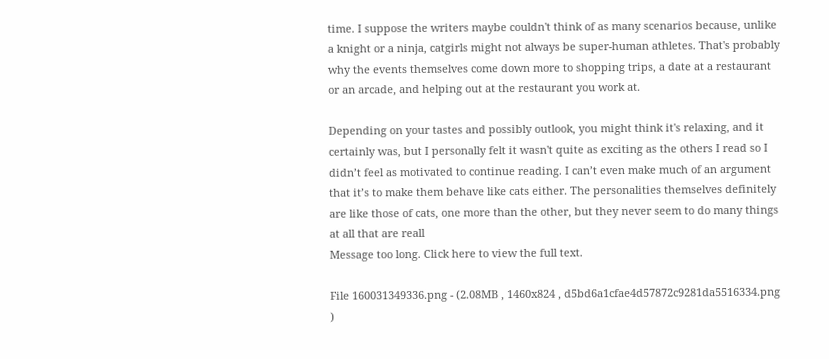time. I suppose the writers maybe couldn't think of as many scenarios because, unlike a knight or a ninja, catgirls might not always be super-human athletes. That's probably why the events themselves come down more to shopping trips, a date at a restaurant or an arcade, and helping out at the restaurant you work at.

Depending on your tastes and possibly outlook, you might think it's relaxing, and it certainly was, but I personally felt it wasn't quite as exciting as the others I read so I didn’t feel as motivated to continue reading. I can’t even make much of an argument that it’s to make them behave like cats either. The personalities themselves definitely are like those of cats, one more than the other, but they never seem to do many things at all that are reall
Message too long. Click here to view the full text.

File 160031349336.png - (2.08MB , 1460x824 , d5bd6a1cfae4d57872c9281da5516334.png )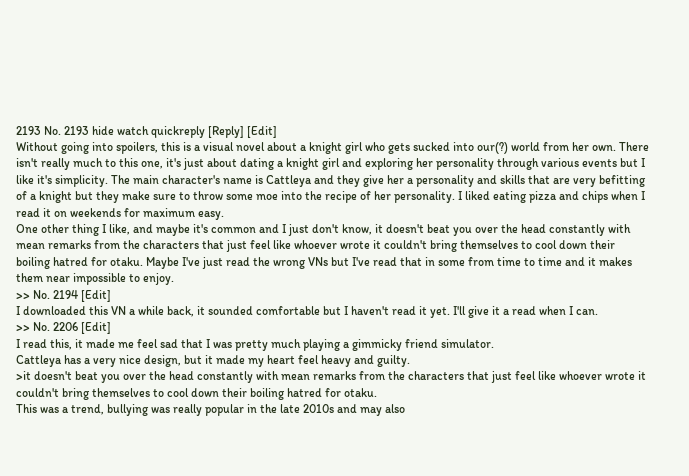2193 No. 2193 hide watch quickreply [Reply] [Edit]
Without going into spoilers, this is a visual novel about a knight girl who gets sucked into our(?) world from her own. There isn't really much to this one, it's just about dating a knight girl and exploring her personality through various events but I like it's simplicity. The main character's name is Cattleya and they give her a personality and skills that are very befitting of a knight but they make sure to throw some moe into the recipe of her personality. I liked eating pizza and chips when I read it on weekends for maximum easy.
One other thing I like, and maybe it's common and I just don't know, it doesn't beat you over the head constantly with mean remarks from the characters that just feel like whoever wrote it couldn't bring themselves to cool down their boiling hatred for otaku. Maybe I've just read the wrong VNs but I've read that in some from time to time and it makes them near impossible to enjoy.
>> No. 2194 [Edit]
I downloaded this VN a while back, it sounded comfortable but I haven't read it yet. I'll give it a read when I can.
>> No. 2206 [Edit]
I read this, it made me feel sad that I was pretty much playing a gimmicky friend simulator.
Cattleya has a very nice design, but it made my heart feel heavy and guilty.
>it doesn't beat you over the head constantly with mean remarks from the characters that just feel like whoever wrote it couldn't bring themselves to cool down their boiling hatred for otaku.
This was a trend, bullying was really popular in the late 2010s and may also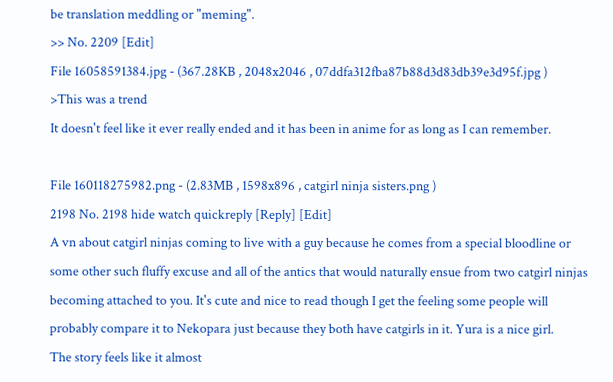be translation meddling or "meming".
>> No. 2209 [Edit]
File 16058591384.jpg - (367.28KB , 2048x2046 , 07ddfa312fba87b88d3d83db39e3d95f.jpg )
>This was a trend
It doesn't feel like it ever really ended and it has been in anime for as long as I can remember.

File 160118275982.png - (2.83MB , 1598x896 , catgirl ninja sisters.png )
2198 No. 2198 hide watch quickreply [Reply] [Edit]
A vn about catgirl ninjas coming to live with a guy because he comes from a special bloodline or some other such fluffy excuse and all of the antics that would naturally ensue from two catgirl ninjas becoming attached to you. It's cute and nice to read though I get the feeling some people will probably compare it to Nekopara just because they both have catgirls in it. Yura is a nice girl.
The story feels like it almost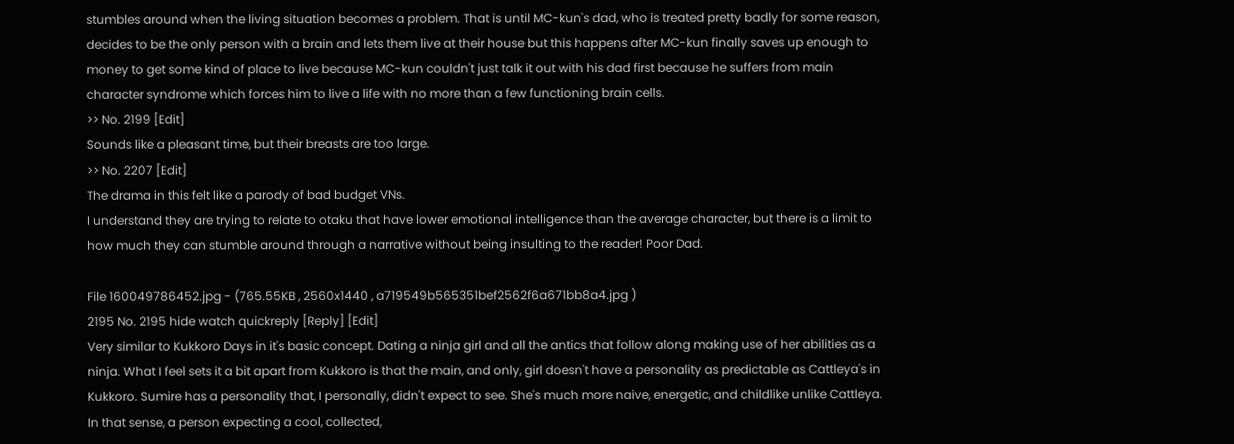stumbles around when the living situation becomes a problem. That is until MC-kun's dad, who is treated pretty badly for some reason, decides to be the only person with a brain and lets them live at their house but this happens after MC-kun finally saves up enough to money to get some kind of place to live because MC-kun couldn't just talk it out with his dad first because he suffers from main character syndrome which forces him to live a life with no more than a few functioning brain cells.
>> No. 2199 [Edit]
Sounds like a pleasant time, but their breasts are too large.
>> No. 2207 [Edit]
The drama in this felt like a parody of bad budget VNs.
I understand they are trying to relate to otaku that have lower emotional intelligence than the average character, but there is a limit to how much they can stumble around through a narrative without being insulting to the reader! Poor Dad.

File 160049786452.jpg - (765.55KB , 2560x1440 , a719549b565351bef2562f6a671bb8a4.jpg )
2195 No. 2195 hide watch quickreply [Reply] [Edit]
Very similar to Kukkoro Days in it's basic concept. Dating a ninja girl and all the antics that follow along making use of her abilities as a ninja. What I feel sets it a bit apart from Kukkoro is that the main, and only, girl doesn't have a personality as predictable as Cattleya's in Kukkoro. Sumire has a personality that, I personally, didn't expect to see. She's much more naive, energetic, and childlike unlike Cattleya. In that sense, a person expecting a cool, collected,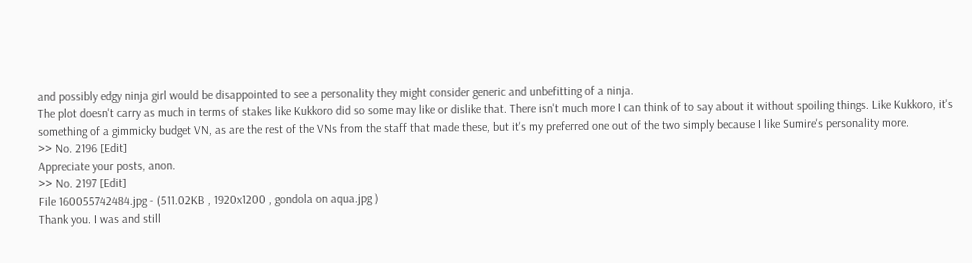and possibly edgy ninja girl would be disappointed to see a personality they might consider generic and unbefitting of a ninja.
The plot doesn't carry as much in terms of stakes like Kukkoro did so some may like or dislike that. There isn't much more I can think of to say about it without spoiling things. Like Kukkoro, it's something of a gimmicky budget VN, as are the rest of the VNs from the staff that made these, but it's my preferred one out of the two simply because I like Sumire's personality more.
>> No. 2196 [Edit]
Appreciate your posts, anon.
>> No. 2197 [Edit]
File 160055742484.jpg - (511.02KB , 1920x1200 , gondola on aqua.jpg )
Thank you. I was and still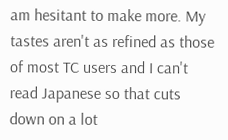am hesitant to make more. My tastes aren't as refined as those of most TC users and I can't read Japanese so that cuts down on a lot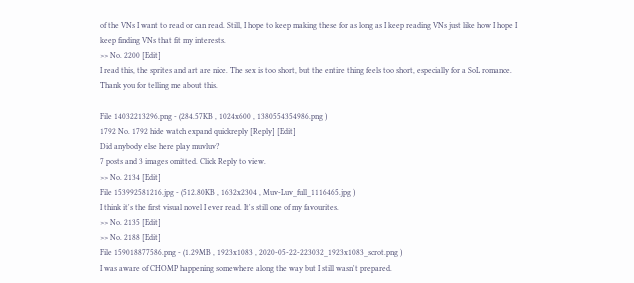of the VNs I want to read or can read. Still, I hope to keep making these for as long as I keep reading VNs just like how I hope I keep finding VNs that fit my interests.
>> No. 2200 [Edit]
I read this, the sprites and art are nice. The sex is too short, but the entire thing feels too short, especially for a SoL romance.
Thank you for telling me about this.

File 14032213296.png - (284.57KB , 1024x600 , 1380554354986.png )
1792 No. 1792 hide watch expand quickreply [Reply] [Edit]
Did anybody else here play muvluv?
7 posts and 3 images omitted. Click Reply to view.
>> No. 2134 [Edit]
File 153992581216.jpg - (512.80KB , 1632x2304 , Muv-Luv_full_1116465.jpg )
I think it's the first visual novel I ever read. It's still one of my favourites.
>> No. 2135 [Edit]
>> No. 2188 [Edit]
File 159018877586.png - (1.29MB , 1923x1083 , 2020-05-22-223032_1923x1083_scrot.png )
I was aware of CHOMP happening somewhere along the way but I still wasn't prepared.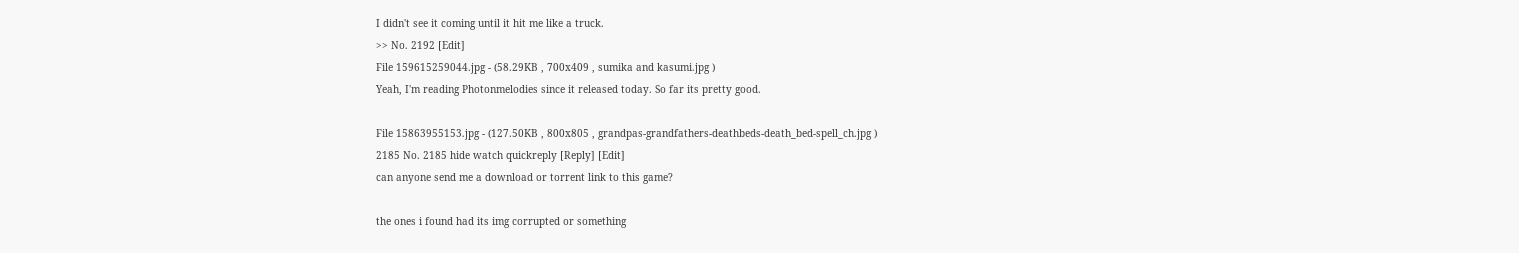I didn't see it coming until it hit me like a truck.
>> No. 2192 [Edit]
File 159615259044.jpg - (58.29KB , 700x409 , sumika and kasumi.jpg )
Yeah, I'm reading Photonmelodies since it released today. So far its pretty good.

File 15863955153.jpg - (127.50KB , 800x805 , grandpas-grandfathers-deathbeds-death_bed-spell_ch.jpg )
2185 No. 2185 hide watch quickreply [Reply] [Edit]
can anyone send me a download or torrent link to this game?

the ones i found had its img corrupted or something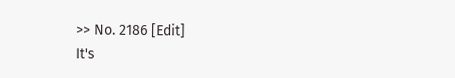>> No. 2186 [Edit]
It's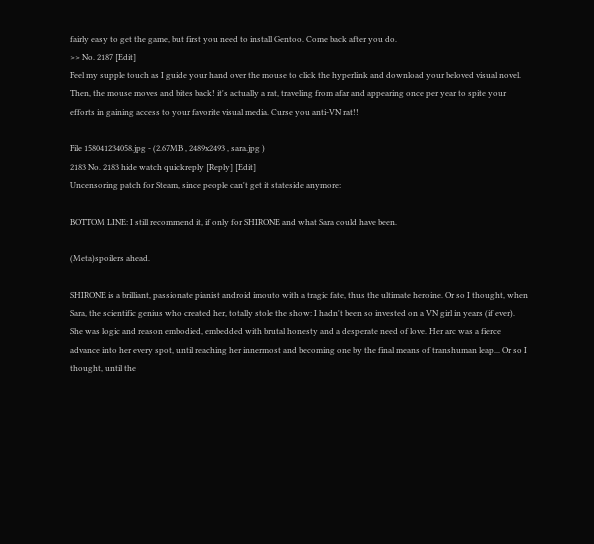fairly easy to get the game, but first you need to install Gentoo. Come back after you do.
>> No. 2187 [Edit]
Feel my supple touch as I guide your hand over the mouse to click the hyperlink and download your beloved visual novel. Then, the mouse moves and bites back! it's actually a rat, traveling from afar and appearing once per year to spite your efforts in gaining access to your favorite visual media. Curse you anti-VN rat!!

File 158041234058.jpg - (2.67MB , 2489x2493 , sara.jpg )
2183 No. 2183 hide watch quickreply [Reply] [Edit]
Uncensoring patch for Steam, since people can't get it stateside anymore:

BOTTOM LINE: I still recommend it, if only for SHIRONE and what Sara could have been.

(Meta)spoilers ahead.

SHIRONE is a brilliant, passionate pianist android imouto with a tragic fate, thus the ultimate heroine. Or so I thought, when Sara, the scientific genius who created her, totally stole the show: I hadn't been so invested on a VN girl in years (if ever). She was logic and reason embodied, embedded with brutal honesty and a desperate need of love. Her arc was a fierce advance into her every spot, until reaching her innermost and becoming one by the final means of transhuman leap... Or so I thought, until the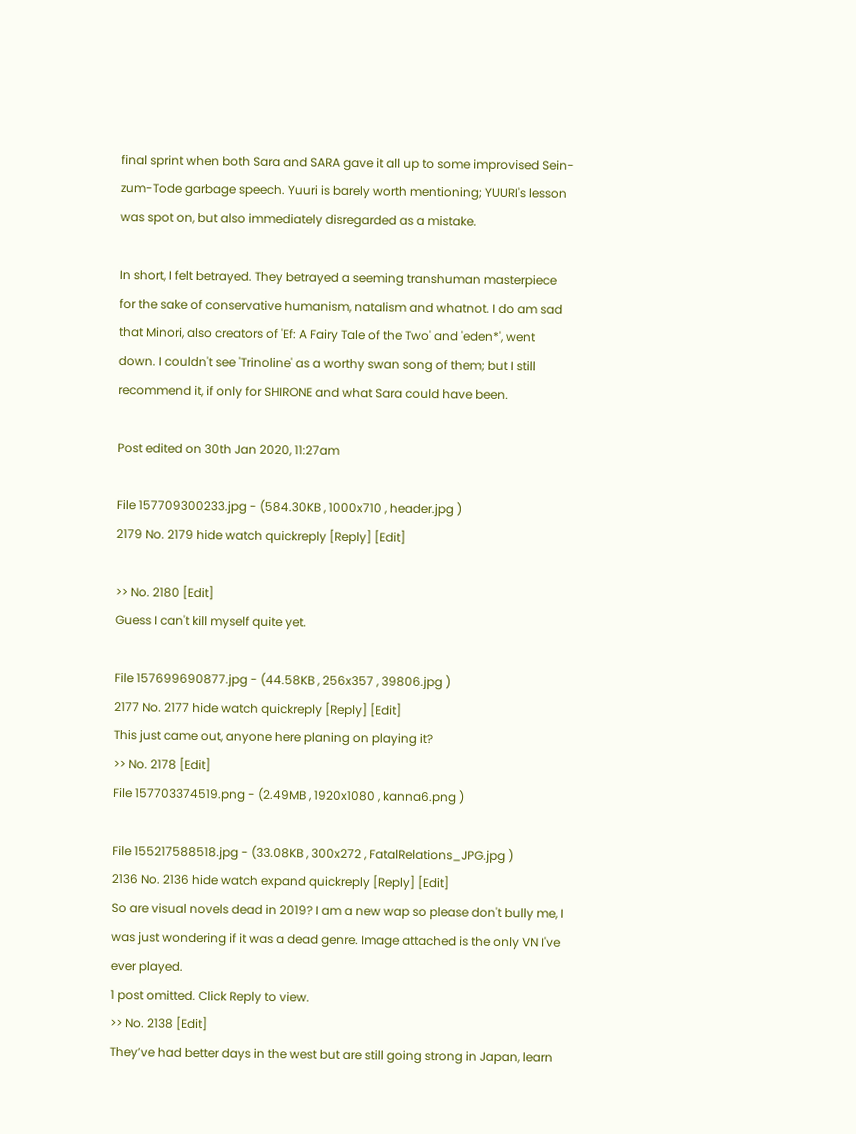final sprint when both Sara and SARA gave it all up to some improvised Sein-zum-Tode garbage speech. Yuuri is barely worth mentioning; YUURI's lesson was spot on, but also immediately disregarded as a mistake.

In short, I felt betrayed. They betrayed a seeming transhuman masterpiece for the sake of conservative humanism, natalism and whatnot. I do am sad that Minori, also creators of 'Ef: A Fairy Tale of the Two' and 'eden*', went down. I couldn't see 'Trinoline' as a worthy swan song of them; but I still recommend it, if only for SHIRONE and what Sara could have been.

Post edited on 30th Jan 2020, 11:27am

File 157709300233.jpg - (584.30KB , 1000x710 , header.jpg )
2179 No. 2179 hide watch quickreply [Reply] [Edit]

>> No. 2180 [Edit]
Guess I can't kill myself quite yet.

File 157699690877.jpg - (44.58KB , 256x357 , 39806.jpg )
2177 No. 2177 hide watch quickreply [Reply] [Edit]
This just came out, anyone here planing on playing it?
>> No. 2178 [Edit]
File 157703374519.png - (2.49MB , 1920x1080 , kanna6.png )

File 155217588518.jpg - (33.08KB , 300x272 , FatalRelations_JPG.jpg )
2136 No. 2136 hide watch expand quickreply [Reply] [Edit]
So are visual novels dead in 2019? I am a new wap so please don't bully me, I was just wondering if it was a dead genre. Image attached is the only VN I've ever played.
1 post omitted. Click Reply to view.
>> No. 2138 [Edit]
They’ve had better days in the west but are still going strong in Japan, learn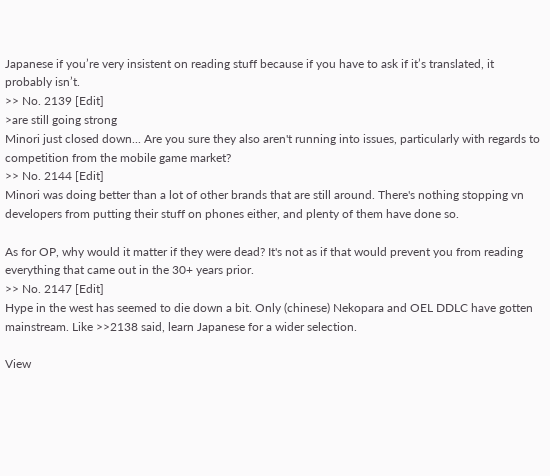Japanese if you’re very insistent on reading stuff because if you have to ask if it’s translated, it probably isn’t.
>> No. 2139 [Edit]
>are still going strong
Minori just closed down... Are you sure they also aren't running into issues, particularly with regards to competition from the mobile game market?
>> No. 2144 [Edit]
Minori was doing better than a lot of other brands that are still around. There's nothing stopping vn developers from putting their stuff on phones either, and plenty of them have done so.

As for OP, why would it matter if they were dead? It's not as if that would prevent you from reading everything that came out in the 30+ years prior.
>> No. 2147 [Edit]
Hype in the west has seemed to die down a bit. Only (chinese) Nekopara and OEL DDLC have gotten mainstream. Like >>2138 said, learn Japanese for a wider selection.

View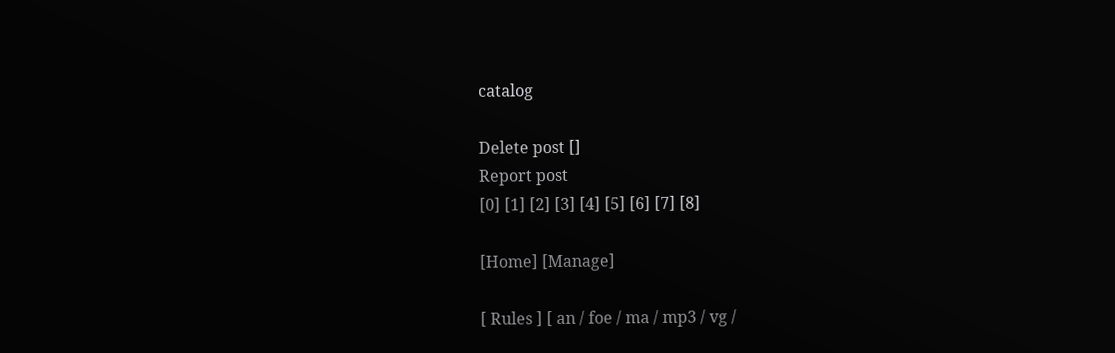catalog

Delete post []
Report post
[0] [1] [2] [3] [4] [5] [6] [7] [8]

[Home] [Manage]

[ Rules ] [ an / foe / ma / mp3 / vg /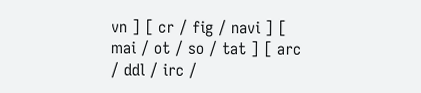vn ] [ cr / fig / navi ] [ mai / ot / so / tat ] [ arc / ddl / irc /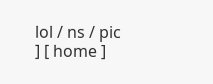lol / ns / pic ] [ home ]